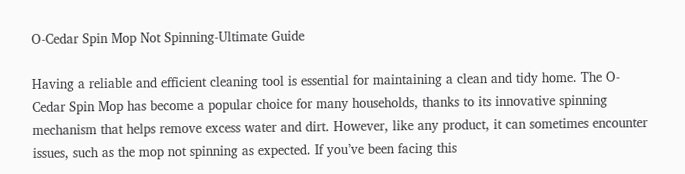O-Cedar Spin Mop Not Spinning-Ultimate Guide

Having a reliable and efficient cleaning tool is essential for maintaining a clean and tidy home. The O-Cedar Spin Mop has become a popular choice for many households, thanks to its innovative spinning mechanism that helps remove excess water and dirt. However, like any product, it can sometimes encounter issues, such as the mop not spinning as expected. If you’ve been facing this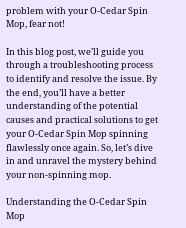problem with your O-Cedar Spin Mop, fear not!

In this blog post, we’ll guide you through a troubleshooting process to identify and resolve the issue. By the end, you’ll have a better understanding of the potential causes and practical solutions to get your O-Cedar Spin Mop spinning flawlessly once again. So, let’s dive in and unravel the mystery behind your non-spinning mop.

Understanding the O-Cedar Spin Mop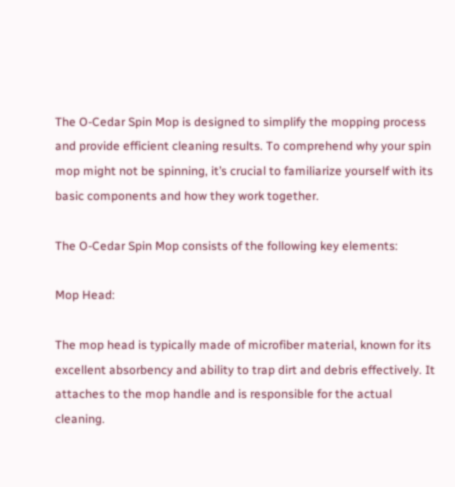The O-Cedar Spin Mop is designed to simplify the mopping process and provide efficient cleaning results. To comprehend why your spin mop might not be spinning, it’s crucial to familiarize yourself with its basic components and how they work together.

The O-Cedar Spin Mop consists of the following key elements:

Mop Head:

The mop head is typically made of microfiber material, known for its excellent absorbency and ability to trap dirt and debris effectively. It attaches to the mop handle and is responsible for the actual cleaning.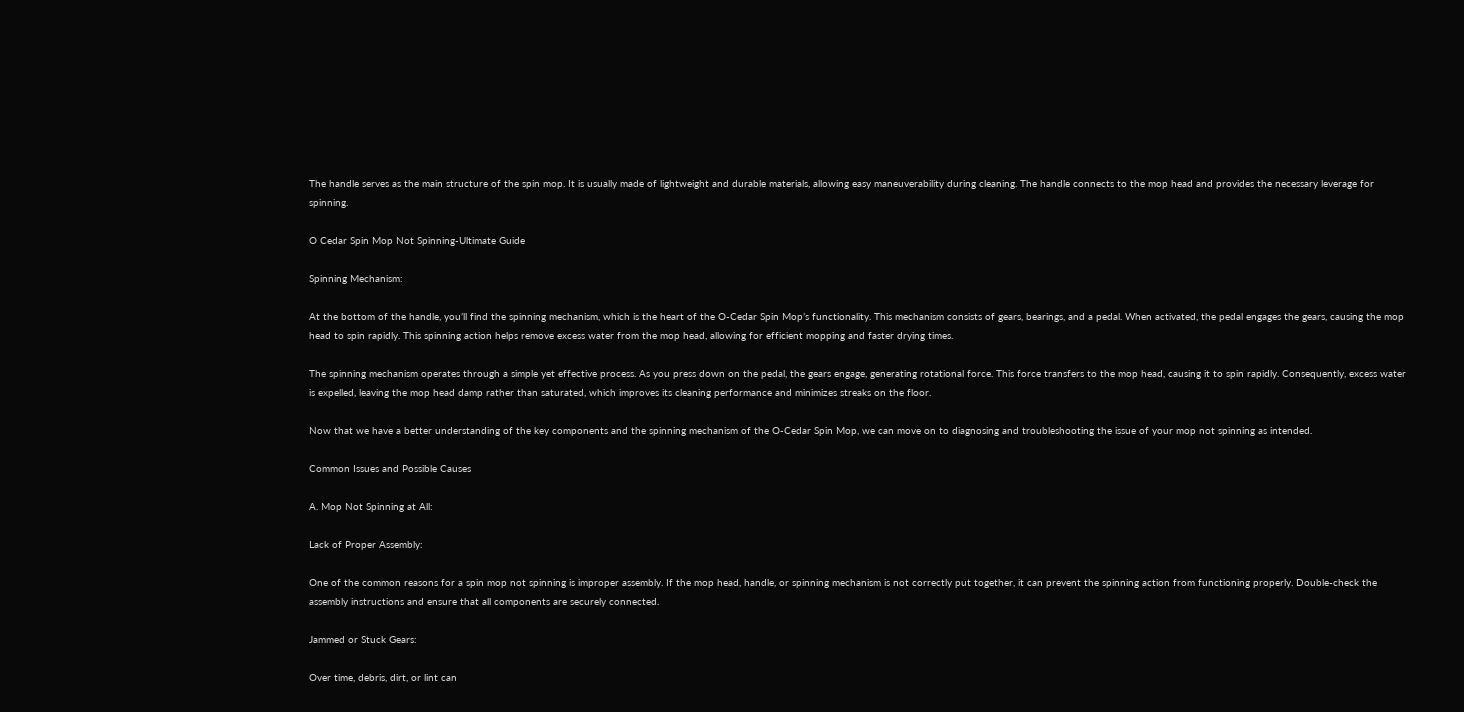The handle serves as the main structure of the spin mop. It is usually made of lightweight and durable materials, allowing easy maneuverability during cleaning. The handle connects to the mop head and provides the necessary leverage for spinning.

O Cedar Spin Mop Not Spinning-Ultimate Guide

Spinning Mechanism:

At the bottom of the handle, you’ll find the spinning mechanism, which is the heart of the O-Cedar Spin Mop’s functionality. This mechanism consists of gears, bearings, and a pedal. When activated, the pedal engages the gears, causing the mop head to spin rapidly. This spinning action helps remove excess water from the mop head, allowing for efficient mopping and faster drying times.

The spinning mechanism operates through a simple yet effective process. As you press down on the pedal, the gears engage, generating rotational force. This force transfers to the mop head, causing it to spin rapidly. Consequently, excess water is expelled, leaving the mop head damp rather than saturated, which improves its cleaning performance and minimizes streaks on the floor.

Now that we have a better understanding of the key components and the spinning mechanism of the O-Cedar Spin Mop, we can move on to diagnosing and troubleshooting the issue of your mop not spinning as intended.

Common Issues and Possible Causes

A. Mop Not Spinning at All:

Lack of Proper Assembly:

One of the common reasons for a spin mop not spinning is improper assembly. If the mop head, handle, or spinning mechanism is not correctly put together, it can prevent the spinning action from functioning properly. Double-check the assembly instructions and ensure that all components are securely connected.

Jammed or Stuck Gears:

Over time, debris, dirt, or lint can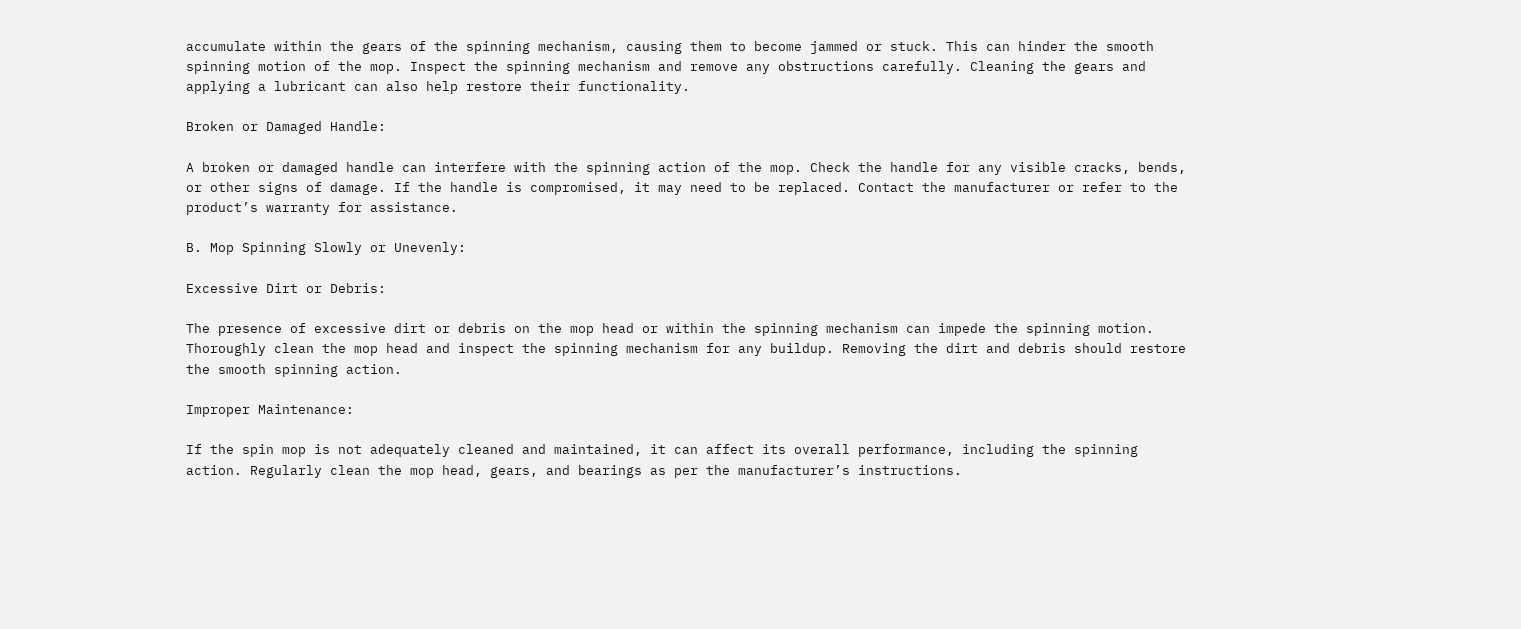accumulate within the gears of the spinning mechanism, causing them to become jammed or stuck. This can hinder the smooth spinning motion of the mop. Inspect the spinning mechanism and remove any obstructions carefully. Cleaning the gears and applying a lubricant can also help restore their functionality.

Broken or Damaged Handle:

A broken or damaged handle can interfere with the spinning action of the mop. Check the handle for any visible cracks, bends, or other signs of damage. If the handle is compromised, it may need to be replaced. Contact the manufacturer or refer to the product’s warranty for assistance.

B. Mop Spinning Slowly or Unevenly:

Excessive Dirt or Debris:

The presence of excessive dirt or debris on the mop head or within the spinning mechanism can impede the spinning motion. Thoroughly clean the mop head and inspect the spinning mechanism for any buildup. Removing the dirt and debris should restore the smooth spinning action.

Improper Maintenance:

If the spin mop is not adequately cleaned and maintained, it can affect its overall performance, including the spinning action. Regularly clean the mop head, gears, and bearings as per the manufacturer’s instructions.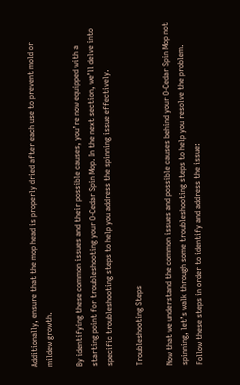Additionally, ensure that the mop head is properly dried after each use to prevent mold or mildew growth.

By identifying these common issues and their possible causes, you’re now equipped with a starting point for troubleshooting your O-Cedar Spin Mop. In the next section, we’ll delve into specific troubleshooting steps to help you address the spinning issue effectively.

Troubleshooting Steps

Now that we understand the common issues and possible causes behind your O-Cedar Spin Mop not spinning, let’s walk through some troubleshooting steps to help you resolve the problem. Follow these steps in order to identify and address the issue: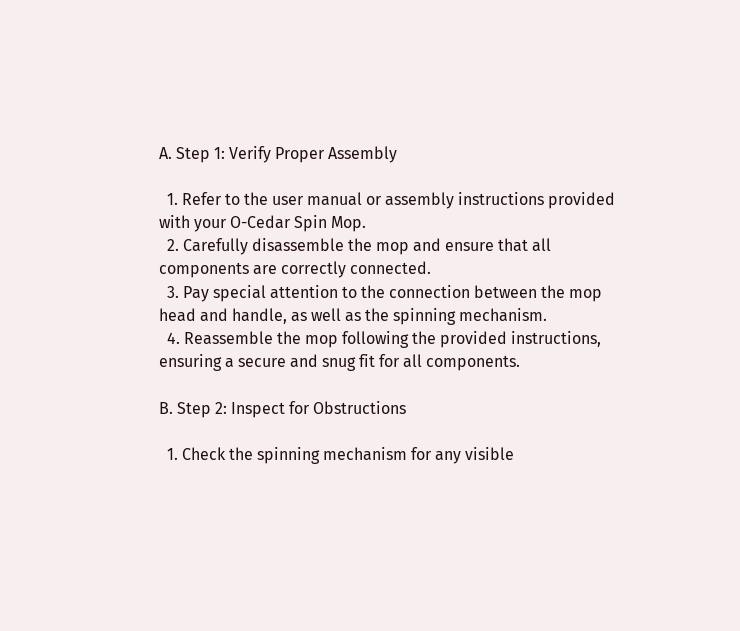A. Step 1: Verify Proper Assembly

  1. Refer to the user manual or assembly instructions provided with your O-Cedar Spin Mop.
  2. Carefully disassemble the mop and ensure that all components are correctly connected.
  3. Pay special attention to the connection between the mop head and handle, as well as the spinning mechanism.
  4. Reassemble the mop following the provided instructions, ensuring a secure and snug fit for all components.

B. Step 2: Inspect for Obstructions

  1. Check the spinning mechanism for any visible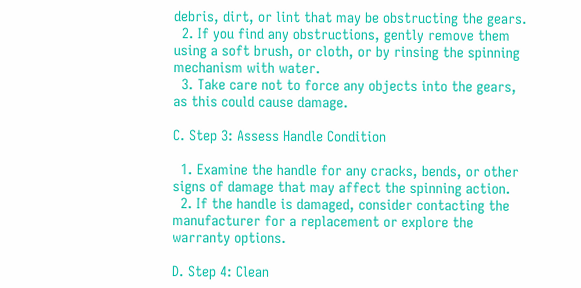debris, dirt, or lint that may be obstructing the gears.
  2. If you find any obstructions, gently remove them using a soft brush, or cloth, or by rinsing the spinning mechanism with water.
  3. Take care not to force any objects into the gears, as this could cause damage.

C. Step 3: Assess Handle Condition

  1. Examine the handle for any cracks, bends, or other signs of damage that may affect the spinning action.
  2. If the handle is damaged, consider contacting the manufacturer for a replacement or explore the warranty options.

D. Step 4: Clean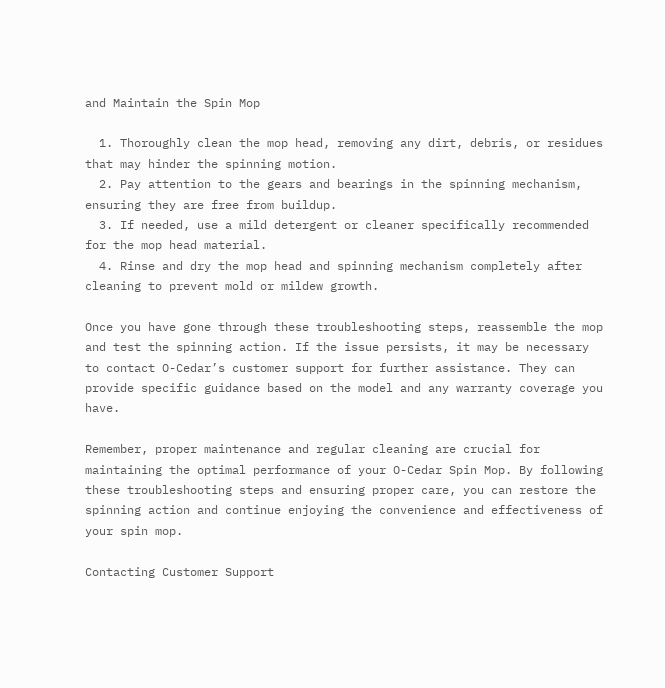and Maintain the Spin Mop

  1. Thoroughly clean the mop head, removing any dirt, debris, or residues that may hinder the spinning motion.
  2. Pay attention to the gears and bearings in the spinning mechanism, ensuring they are free from buildup.
  3. If needed, use a mild detergent or cleaner specifically recommended for the mop head material.
  4. Rinse and dry the mop head and spinning mechanism completely after cleaning to prevent mold or mildew growth.

Once you have gone through these troubleshooting steps, reassemble the mop and test the spinning action. If the issue persists, it may be necessary to contact O-Cedar’s customer support for further assistance. They can provide specific guidance based on the model and any warranty coverage you have.

Remember, proper maintenance and regular cleaning are crucial for maintaining the optimal performance of your O-Cedar Spin Mop. By following these troubleshooting steps and ensuring proper care, you can restore the spinning action and continue enjoying the convenience and effectiveness of your spin mop.

Contacting Customer Support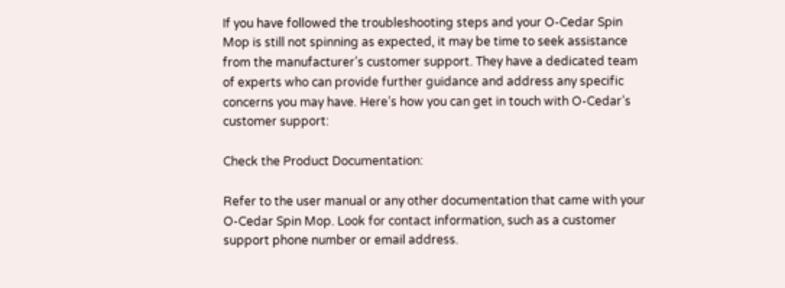If you have followed the troubleshooting steps and your O-Cedar Spin Mop is still not spinning as expected, it may be time to seek assistance from the manufacturer’s customer support. They have a dedicated team of experts who can provide further guidance and address any specific concerns you may have. Here’s how you can get in touch with O-Cedar’s customer support:

Check the Product Documentation:

Refer to the user manual or any other documentation that came with your O-Cedar Spin Mop. Look for contact information, such as a customer support phone number or email address.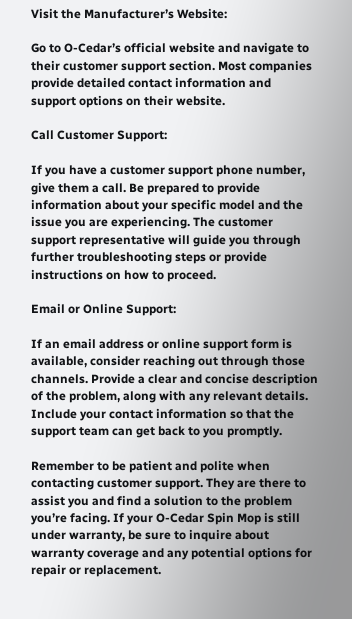Visit the Manufacturer’s Website:

Go to O-Cedar’s official website and navigate to their customer support section. Most companies provide detailed contact information and support options on their website.

Call Customer Support:

If you have a customer support phone number, give them a call. Be prepared to provide information about your specific model and the issue you are experiencing. The customer support representative will guide you through further troubleshooting steps or provide instructions on how to proceed.

Email or Online Support:

If an email address or online support form is available, consider reaching out through those channels. Provide a clear and concise description of the problem, along with any relevant details. Include your contact information so that the support team can get back to you promptly.

Remember to be patient and polite when contacting customer support. They are there to assist you and find a solution to the problem you’re facing. If your O-Cedar Spin Mop is still under warranty, be sure to inquire about warranty coverage and any potential options for repair or replacement.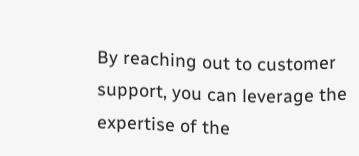By reaching out to customer support, you can leverage the expertise of the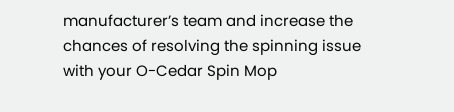manufacturer’s team and increase the chances of resolving the spinning issue with your O-Cedar Spin Mop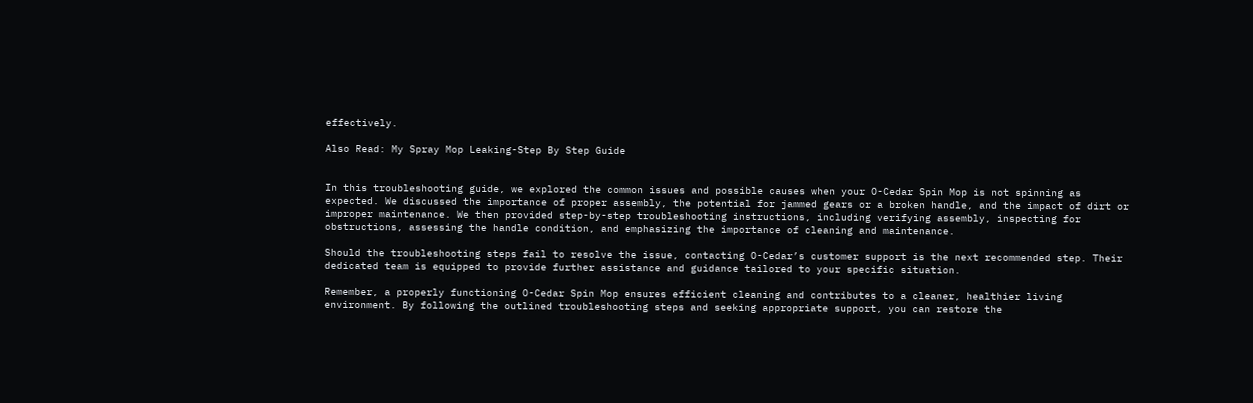effectively.

Also Read: My Spray Mop Leaking-Step By Step Guide


In this troubleshooting guide, we explored the common issues and possible causes when your O-Cedar Spin Mop is not spinning as expected. We discussed the importance of proper assembly, the potential for jammed gears or a broken handle, and the impact of dirt or improper maintenance. We then provided step-by-step troubleshooting instructions, including verifying assembly, inspecting for obstructions, assessing the handle condition, and emphasizing the importance of cleaning and maintenance.

Should the troubleshooting steps fail to resolve the issue, contacting O-Cedar’s customer support is the next recommended step. Their dedicated team is equipped to provide further assistance and guidance tailored to your specific situation.

Remember, a properly functioning O-Cedar Spin Mop ensures efficient cleaning and contributes to a cleaner, healthier living environment. By following the outlined troubleshooting steps and seeking appropriate support, you can restore the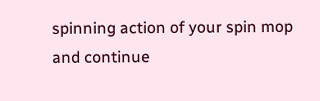spinning action of your spin mop and continue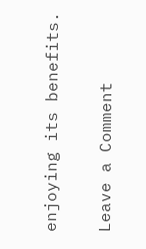enjoying its benefits.

Leave a Comment